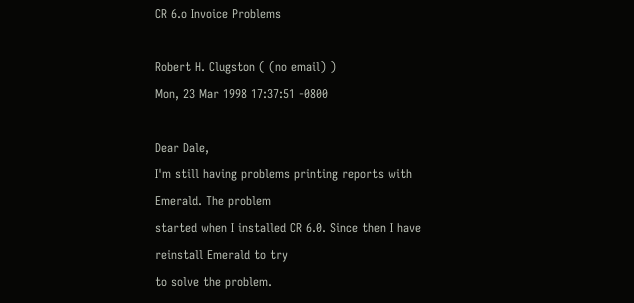CR 6.o Invoice Problems

Robert H. Clugston ( (no email) )
Mon, 23 Mar 1998 17:37:51 -0800

Dear Dale,
I'm still having problems printing reports with Emerald. The problem
started when I installed CR 6.0. Since then I have reinstall Emerald to try
to solve the problem.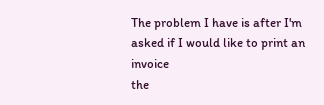The problem I have is after I'm asked if I would like to print an invoice
the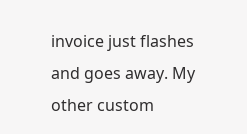invoice just flashes and goes away. My other custom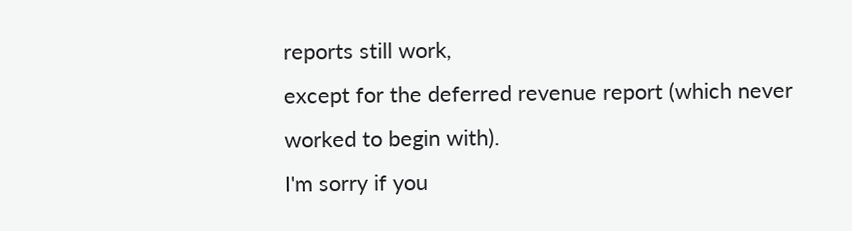reports still work,
except for the deferred revenue report (which never worked to begin with).
I'm sorry if you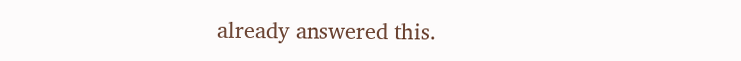already answered this.